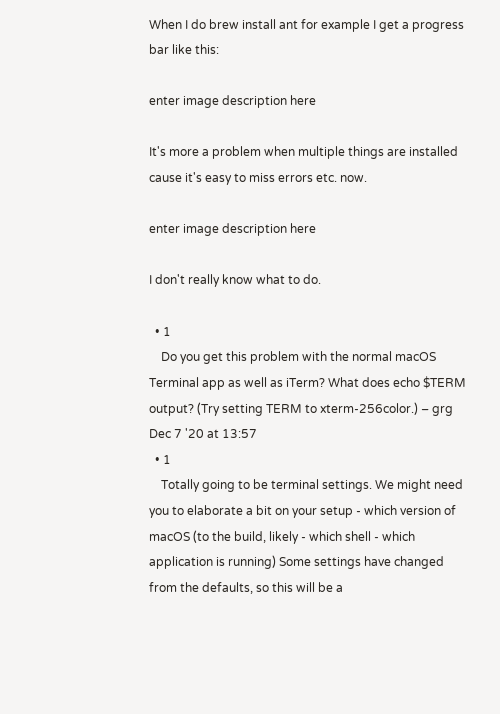When I do brew install ant for example I get a progress bar like this:

enter image description here

It's more a problem when multiple things are installed cause it's easy to miss errors etc. now.

enter image description here

I don't really know what to do.

  • 1
    Do you get this problem with the normal macOS Terminal app as well as iTerm? What does echo $TERM output? (Try setting TERM to xterm-256color.) – grg Dec 7 '20 at 13:57
  • 1
    Totally going to be terminal settings. We might need you to elaborate a bit on your setup - which version of macOS (to the build, likely - which shell - which application is running) Some settings have changed from the defaults, so this will be a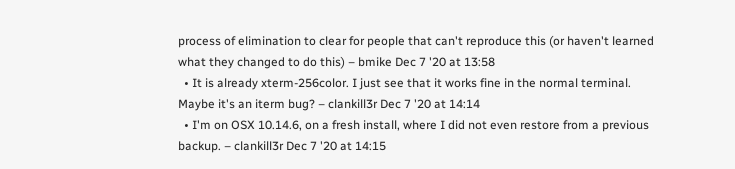process of elimination to clear for people that can't reproduce this (or haven't learned what they changed to do this) – bmike Dec 7 '20 at 13:58
  • It is already xterm-256color. I just see that it works fine in the normal terminal. Maybe it's an iterm bug? – clankill3r Dec 7 '20 at 14:14
  • I'm on OSX 10.14.6, on a fresh install, where I did not even restore from a previous backup. – clankill3r Dec 7 '20 at 14:15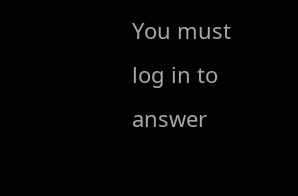You must log in to answer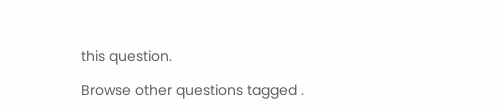this question.

Browse other questions tagged .